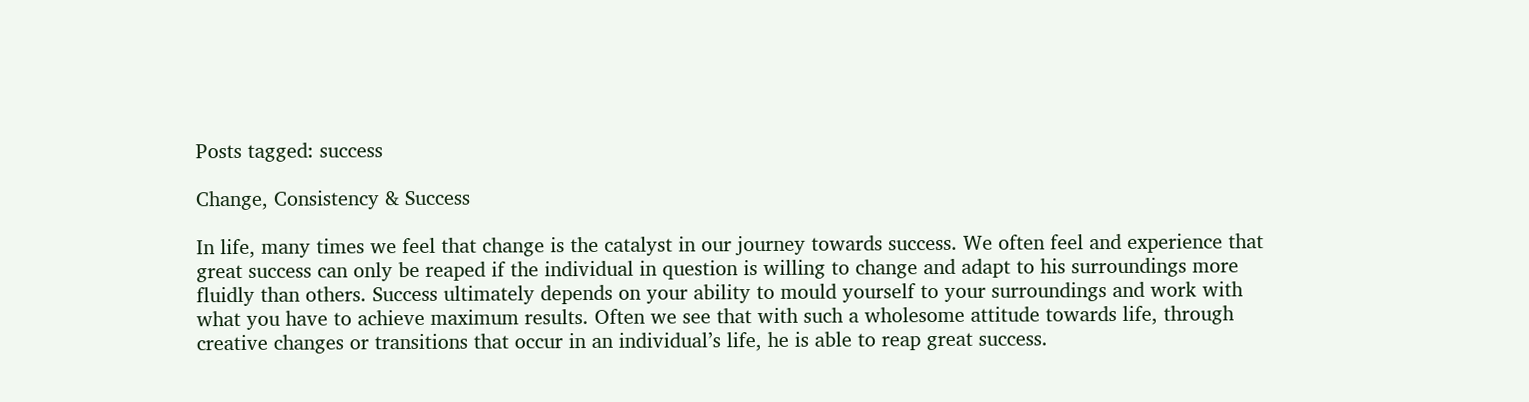Posts tagged: success

Change, Consistency & Success

In life, many times we feel that change is the catalyst in our journey towards success. We often feel and experience that great success can only be reaped if the individual in question is willing to change and adapt to his surroundings more fluidly than others. Success ultimately depends on your ability to mould yourself to your surroundings and work with what you have to achieve maximum results. Often we see that with such a wholesome attitude towards life, through creative changes or transitions that occur in an individual’s life, he is able to reap great success.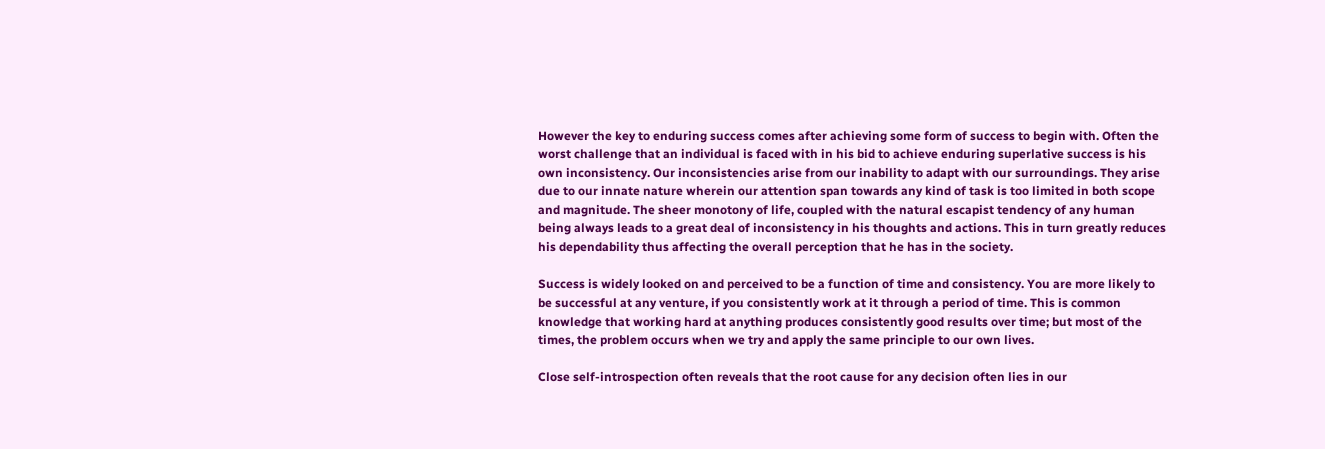However the key to enduring success comes after achieving some form of success to begin with. Often the worst challenge that an individual is faced with in his bid to achieve enduring superlative success is his own inconsistency. Our inconsistencies arise from our inability to adapt with our surroundings. They arise due to our innate nature wherein our attention span towards any kind of task is too limited in both scope and magnitude. The sheer monotony of life, coupled with the natural escapist tendency of any human being always leads to a great deal of inconsistency in his thoughts and actions. This in turn greatly reduces his dependability thus affecting the overall perception that he has in the society.

Success is widely looked on and perceived to be a function of time and consistency. You are more likely to be successful at any venture, if you consistently work at it through a period of time. This is common knowledge that working hard at anything produces consistently good results over time; but most of the times, the problem occurs when we try and apply the same principle to our own lives.

Close self-introspection often reveals that the root cause for any decision often lies in our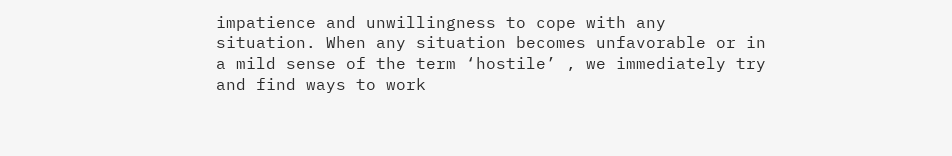impatience and unwillingness to cope with any situation. When any situation becomes unfavorable or in a mild sense of the term ‘hostile’ , we immediately try and find ways to work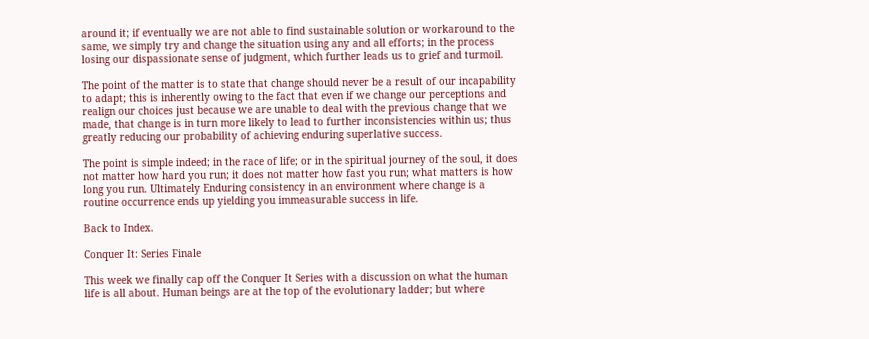around it; if eventually we are not able to find sustainable solution or workaround to the same, we simply try and change the situation using any and all efforts; in the process losing our dispassionate sense of judgment, which further leads us to grief and turmoil.

The point of the matter is to state that change should never be a result of our incapability to adapt; this is inherently owing to the fact that even if we change our perceptions and realign our choices just because we are unable to deal with the previous change that we made, that change is in turn more likely to lead to further inconsistencies within us; thus greatly reducing our probability of achieving enduring superlative success.

The point is simple indeed; in the race of life; or in the spiritual journey of the soul, it does not matter how hard you run; it does not matter how fast you run; what matters is how long you run. Ultimately Enduring consistency in an environment where change is a routine occurrence ends up yielding you immeasurable success in life.

Back to Index.

Conquer It: Series Finale

This week we finally cap off the Conquer It Series with a discussion on what the human life is all about. Human beings are at the top of the evolutionary ladder; but where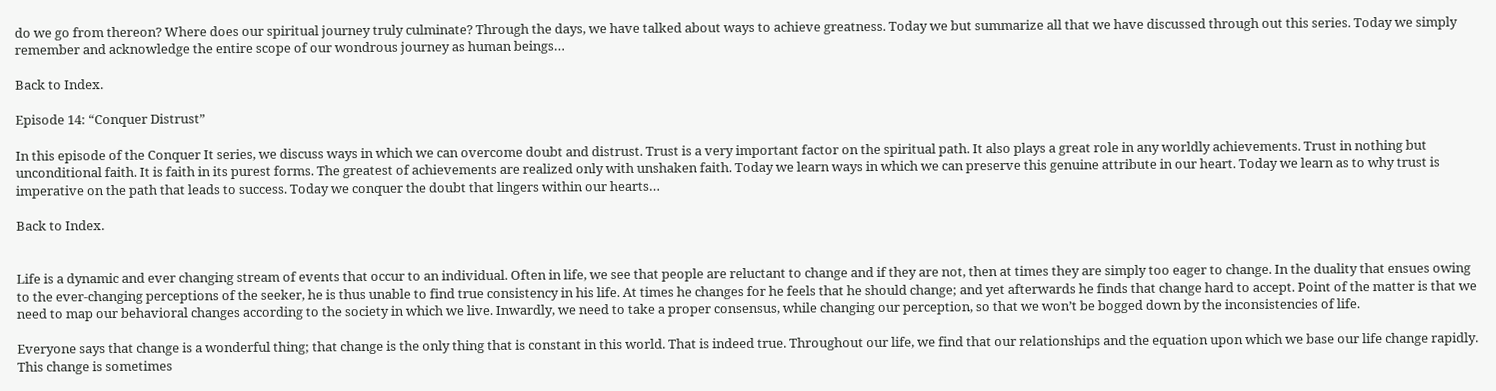do we go from thereon? Where does our spiritual journey truly culminate? Through the days, we have talked about ways to achieve greatness. Today we but summarize all that we have discussed through out this series. Today we simply remember and acknowledge the entire scope of our wondrous journey as human beings…

Back to Index.

Episode 14: “Conquer Distrust”

In this episode of the Conquer It series, we discuss ways in which we can overcome doubt and distrust. Trust is a very important factor on the spiritual path. It also plays a great role in any worldly achievements. Trust in nothing but unconditional faith. It is faith in its purest forms. The greatest of achievements are realized only with unshaken faith. Today we learn ways in which we can preserve this genuine attribute in our heart. Today we learn as to why trust is imperative on the path that leads to success. Today we conquer the doubt that lingers within our hearts…

Back to Index.


Life is a dynamic and ever changing stream of events that occur to an individual. Often in life, we see that people are reluctant to change and if they are not, then at times they are simply too eager to change. In the duality that ensues owing to the ever-changing perceptions of the seeker, he is thus unable to find true consistency in his life. At times he changes for he feels that he should change; and yet afterwards he finds that change hard to accept. Point of the matter is that we need to map our behavioral changes according to the society in which we live. Inwardly, we need to take a proper consensus, while changing our perception, so that we won’t be bogged down by the inconsistencies of life.

Everyone says that change is a wonderful thing; that change is the only thing that is constant in this world. That is indeed true. Throughout our life, we find that our relationships and the equation upon which we base our life change rapidly. This change is sometimes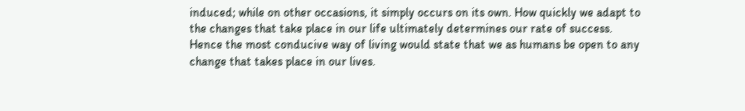induced; while on other occasions, it simply occurs on its own. How quickly we adapt to the changes that take place in our life ultimately determines our rate of success. Hence the most conducive way of living would state that we as humans be open to any change that takes place in our lives.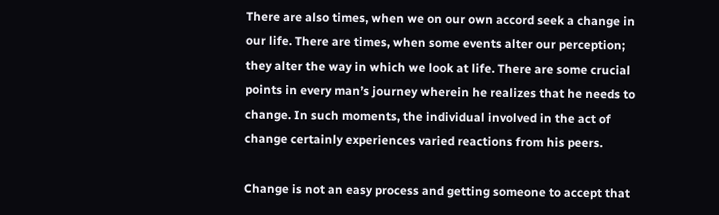There are also times, when we on our own accord seek a change in our life. There are times, when some events alter our perception; they alter the way in which we look at life. There are some crucial points in every man’s journey wherein he realizes that he needs to change. In such moments, the individual involved in the act of change certainly experiences varied reactions from his peers.

Change is not an easy process and getting someone to accept that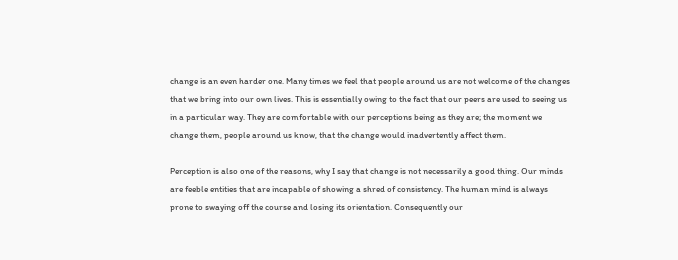change is an even harder one. Many times we feel that people around us are not welcome of the changes that we bring into our own lives. This is essentially owing to the fact that our peers are used to seeing us in a particular way. They are comfortable with our perceptions being as they are; the moment we change them, people around us know, that the change would inadvertently affect them.

Perception is also one of the reasons, why I say that change is not necessarily a good thing. Our minds are feeble entities that are incapable of showing a shred of consistency. The human mind is always prone to swaying off the course and losing its orientation. Consequently our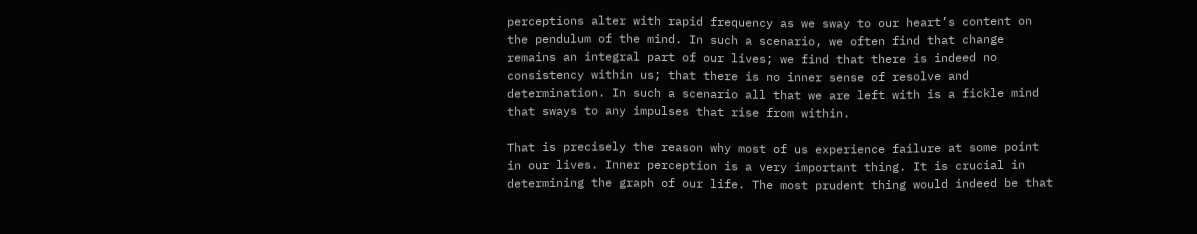perceptions alter with rapid frequency as we sway to our heart’s content on the pendulum of the mind. In such a scenario, we often find that change remains an integral part of our lives; we find that there is indeed no consistency within us; that there is no inner sense of resolve and determination. In such a scenario all that we are left with is a fickle mind that sways to any impulses that rise from within.

That is precisely the reason why most of us experience failure at some point in our lives. Inner perception is a very important thing. It is crucial in determining the graph of our life. The most prudent thing would indeed be that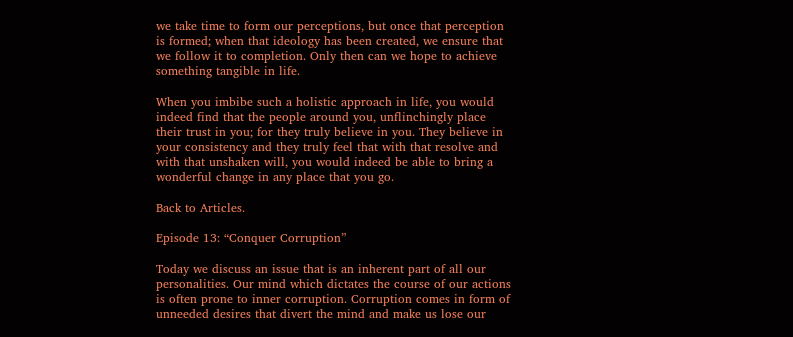we take time to form our perceptions, but once that perception is formed; when that ideology has been created, we ensure that we follow it to completion. Only then can we hope to achieve something tangible in life.

When you imbibe such a holistic approach in life, you would indeed find that the people around you, unflinchingly place their trust in you; for they truly believe in you. They believe in your consistency and they truly feel that with that resolve and with that unshaken will, you would indeed be able to bring a wonderful change in any place that you go.

Back to Articles.

Episode 13: “Conquer Corruption”

Today we discuss an issue that is an inherent part of all our personalities. Our mind which dictates the course of our actions is often prone to inner corruption. Corruption comes in form of unneeded desires that divert the mind and make us lose our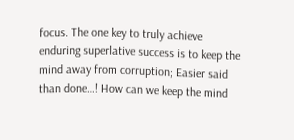focus. The one key to truly achieve enduring superlative success is to keep the mind away from corruption; Easier said than done…! How can we keep the mind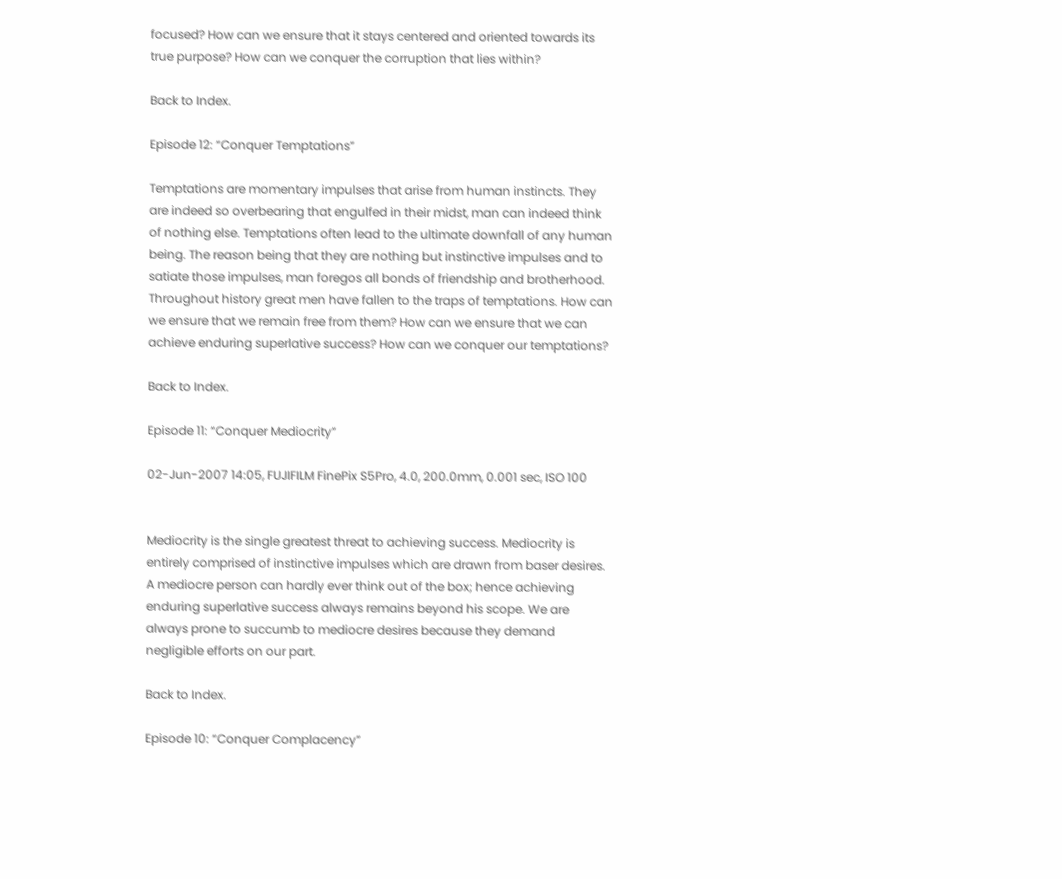focused? How can we ensure that it stays centered and oriented towards its true purpose? How can we conquer the corruption that lies within?

Back to Index.

Episode 12: “Conquer Temptations”

Temptations are momentary impulses that arise from human instincts. They are indeed so overbearing that engulfed in their midst, man can indeed think of nothing else. Temptations often lead to the ultimate downfall of any human being. The reason being that they are nothing but instinctive impulses and to satiate those impulses, man foregos all bonds of friendship and brotherhood. Throughout history great men have fallen to the traps of temptations. How can we ensure that we remain free from them? How can we ensure that we can achieve enduring superlative success? How can we conquer our temptations?

Back to Index.

Episode 11: “Conquer Mediocrity”

02-Jun-2007 14:05, FUJIFILM FinePix S5Pro, 4.0, 200.0mm, 0.001 sec, ISO 100


Mediocrity is the single greatest threat to achieving success. Mediocrity is entirely comprised of instinctive impulses which are drawn from baser desires. A mediocre person can hardly ever think out of the box; hence achieving enduring superlative success always remains beyond his scope. We are always prone to succumb to mediocre desires because they demand negligible efforts on our part.

Back to Index.

Episode 10: “Conquer Complacency”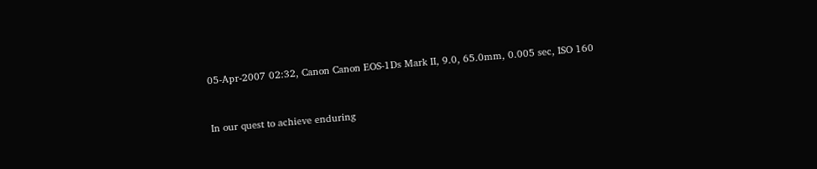05-Apr-2007 02:32, Canon Canon EOS-1Ds Mark II, 9.0, 65.0mm, 0.005 sec, ISO 160


In our quest to achieve enduring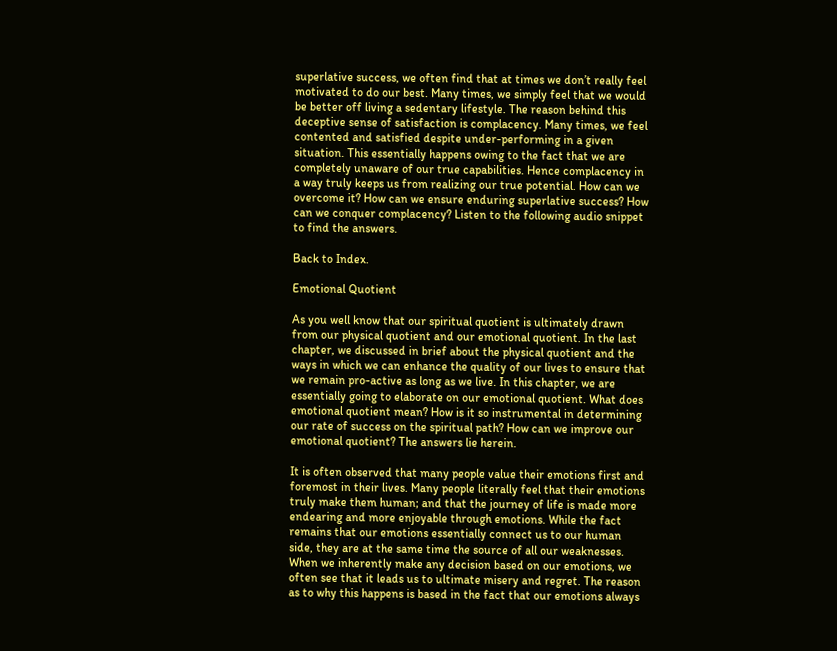superlative success, we often find that at times we don’t really feel motivated to do our best. Many times, we simply feel that we would be better off living a sedentary lifestyle. The reason behind this deceptive sense of satisfaction is complacency. Many times, we feel contented and satisfied despite under-performing in a given situation. This essentially happens owing to the fact that we are completely unaware of our true capabilities. Hence complacency in a way truly keeps us from realizing our true potential. How can we overcome it? How can we ensure enduring superlative success? How can we conquer complacency? Listen to the following audio snippet to find the answers.

Back to Index.

Emotional Quotient

As you well know that our spiritual quotient is ultimately drawn from our physical quotient and our emotional quotient. In the last chapter, we discussed in brief about the physical quotient and the ways in which we can enhance the quality of our lives to ensure that we remain pro-active as long as we live. In this chapter, we are essentially going to elaborate on our emotional quotient. What does emotional quotient mean? How is it so instrumental in determining our rate of success on the spiritual path? How can we improve our emotional quotient? The answers lie herein.

It is often observed that many people value their emotions first and foremost in their lives. Many people literally feel that their emotions truly make them human; and that the journey of life is made more endearing and more enjoyable through emotions. While the fact remains that our emotions essentially connect us to our human side, they are at the same time the source of all our weaknesses. When we inherently make any decision based on our emotions, we often see that it leads us to ultimate misery and regret. The reason as to why this happens is based in the fact that our emotions always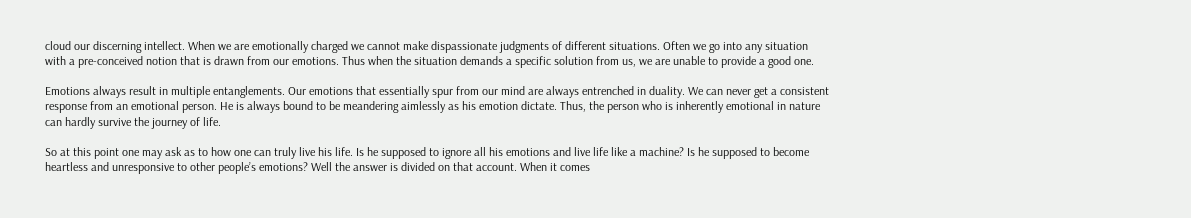cloud our discerning intellect. When we are emotionally charged we cannot make dispassionate judgments of different situations. Often we go into any situation with a pre-conceived notion that is drawn from our emotions. Thus when the situation demands a specific solution from us, we are unable to provide a good one.

Emotions always result in multiple entanglements. Our emotions that essentially spur from our mind are always entrenched in duality. We can never get a consistent response from an emotional person. He is always bound to be meandering aimlessly as his emotion dictate. Thus, the person who is inherently emotional in nature can hardly survive the journey of life.

So at this point one may ask as to how one can truly live his life. Is he supposed to ignore all his emotions and live life like a machine? Is he supposed to become heartless and unresponsive to other people’s emotions? Well the answer is divided on that account. When it comes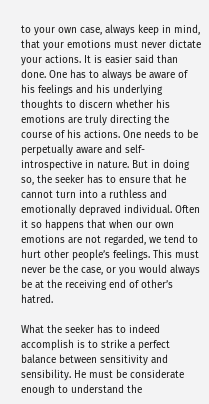to your own case, always keep in mind, that your emotions must never dictate your actions. It is easier said than done. One has to always be aware of his feelings and his underlying thoughts to discern whether his emotions are truly directing the course of his actions. One needs to be perpetually aware and self-introspective in nature. But in doing so, the seeker has to ensure that he cannot turn into a ruthless and emotionally depraved individual. Often it so happens that when our own emotions are not regarded, we tend to hurt other people’s feelings. This must never be the case, or you would always be at the receiving end of other’s hatred.

What the seeker has to indeed accomplish is to strike a perfect balance between sensitivity and sensibility. He must be considerate enough to understand the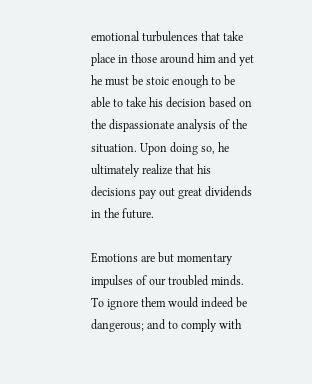emotional turbulences that take place in those around him and yet he must be stoic enough to be able to take his decision based on the dispassionate analysis of the situation. Upon doing so, he ultimately realize that his decisions pay out great dividends in the future.

Emotions are but momentary impulses of our troubled minds. To ignore them would indeed be dangerous; and to comply with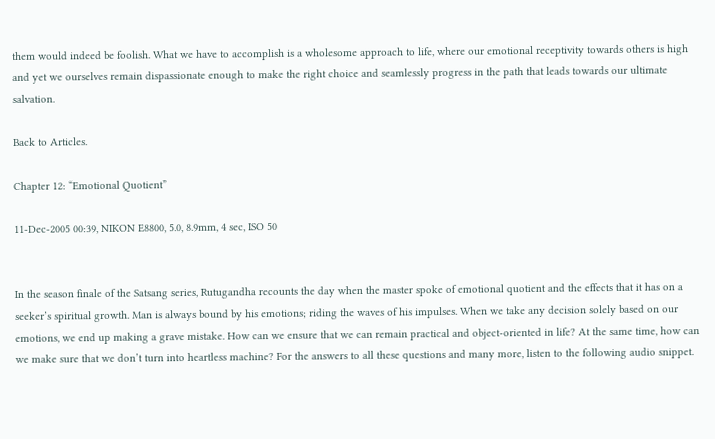them would indeed be foolish. What we have to accomplish is a wholesome approach to life, where our emotional receptivity towards others is high and yet we ourselves remain dispassionate enough to make the right choice and seamlessly progress in the path that leads towards our ultimate salvation.

Back to Articles.

Chapter 12: “Emotional Quotient”

11-Dec-2005 00:39, NIKON E8800, 5.0, 8.9mm, 4 sec, ISO 50


In the season finale of the Satsang series, Rutugandha recounts the day when the master spoke of emotional quotient and the effects that it has on a seeker’s spiritual growth. Man is always bound by his emotions; riding the waves of his impulses. When we take any decision solely based on our emotions, we end up making a grave mistake. How can we ensure that we can remain practical and object-oriented in life? At the same time, how can we make sure that we don’t turn into heartless machine? For the answers to all these questions and many more, listen to the following audio snippet.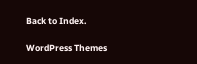Back to Index.

WordPress Themes